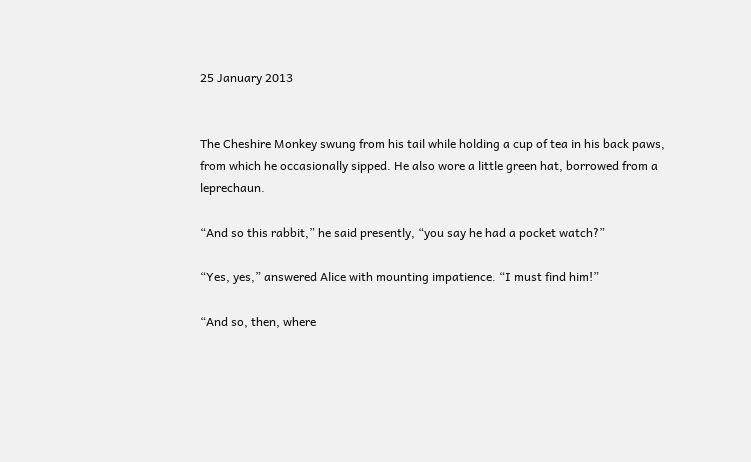25 January 2013


The Cheshire Monkey swung from his tail while holding a cup of tea in his back paws, from which he occasionally sipped. He also wore a little green hat, borrowed from a leprechaun.

“And so this rabbit,” he said presently, “you say he had a pocket watch?”

“Yes, yes,” answered Alice with mounting impatience. “I must find him!”

“And so, then, where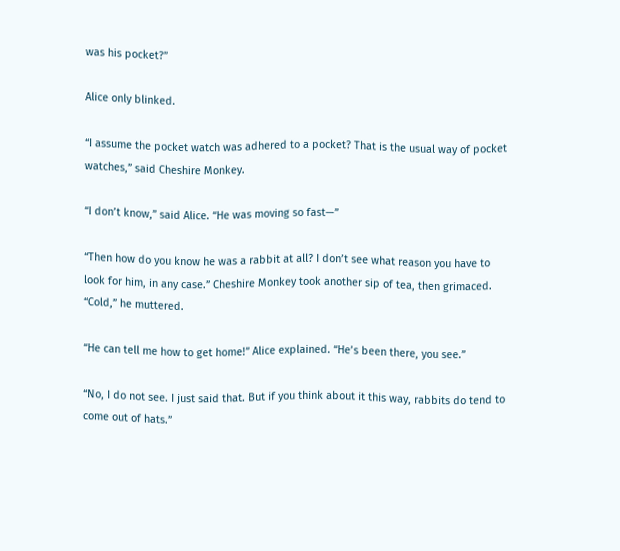was his pocket?”

Alice only blinked.

“I assume the pocket watch was adhered to a pocket? That is the usual way of pocket watches,” said Cheshire Monkey.

“I don’t know,” said Alice. “He was moving so fast—”

“Then how do you know he was a rabbit at all? I don’t see what reason you have to look for him, in any case.” Cheshire Monkey took another sip of tea, then grimaced. “Cold,” he muttered.

“He can tell me how to get home!” Alice explained. “He’s been there, you see.”

“No, I do not see. I just said that. But if you think about it this way, rabbits do tend to come out of hats.”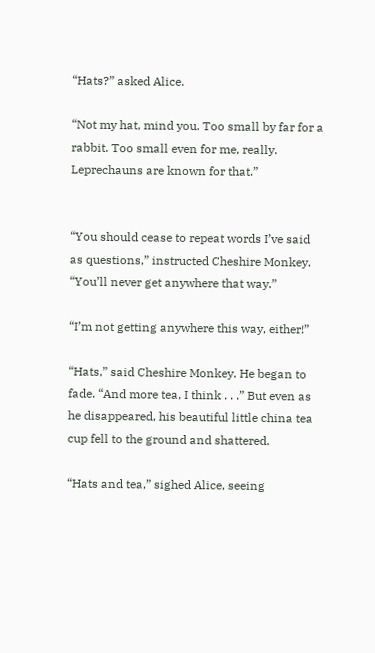“Hats?” asked Alice.

“Not my hat, mind you. Too small by far for a rabbit. Too small even for me, really. Leprechauns are known for that.”


“You should cease to repeat words I’ve said as questions,” instructed Cheshire Monkey. “You’ll never get anywhere that way.”

“I’m not getting anywhere this way, either!”

“Hats,” said Cheshire Monkey. He began to fade. “And more tea, I think . . .” But even as he disappeared, his beautiful little china tea cup fell to the ground and shattered.

“Hats and tea,” sighed Alice, seeing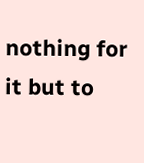nothing for it but to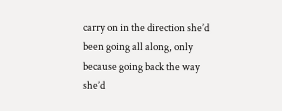carry on in the direction she’d been going all along, only because going back the way she’d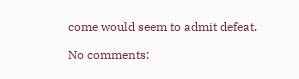come would seem to admit defeat.

No comments: